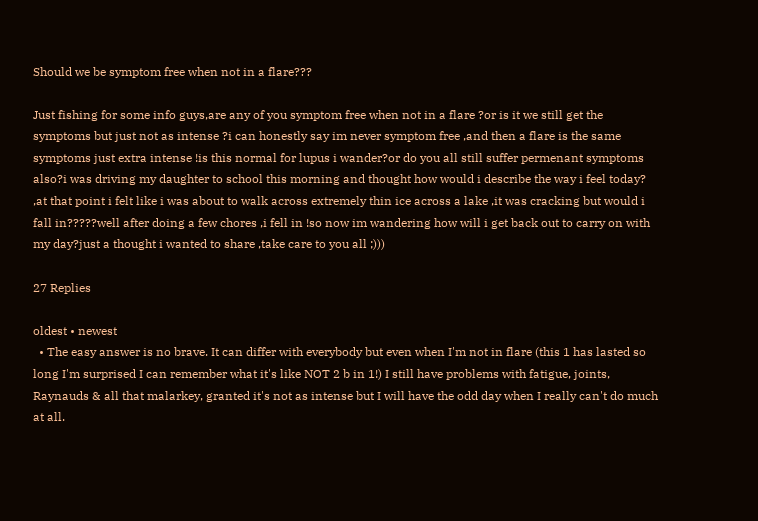Should we be symptom free when not in a flare???

Just fishing for some info guys,are any of you symptom free when not in a flare ?or is it we still get the symptoms but just not as intense ?i can honestly say im never symptom free ,and then a flare is the same symptoms just extra intense !is this normal for lupus i wander?or do you all still suffer permenant symptoms also?i was driving my daughter to school this morning and thought how would i describe the way i feel today? ,at that point i felt like i was about to walk across extremely thin ice across a lake ,it was cracking but would i fall in?????well after doing a few chores ,i fell in !so now im wandering how will i get back out to carry on with my day?just a thought i wanted to share ,take care to you all ;)))

27 Replies

oldest • newest
  • The easy answer is no brave. It can differ with everybody but even when I'm not in flare (this 1 has lasted so long I'm surprised I can remember what it's like NOT 2 b in 1!) I still have problems with fatigue, joints, Raynauds & all that malarkey, granted it's not as intense but I will have the odd day when I really can't do much at all.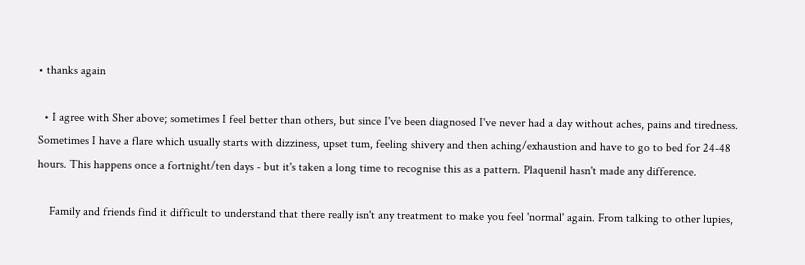• thanks again

  • I agree with Sher above; sometimes I feel better than others, but since I've been diagnosed I've never had a day without aches, pains and tiredness. Sometimes I have a flare which usually starts with dizziness, upset tum, feeling shivery and then aching/exhaustion and have to go to bed for 24-48 hours. This happens once a fortnight/ten days - but it's taken a long time to recognise this as a pattern. Plaquenil hasn't made any difference.

    Family and friends find it difficult to understand that there really isn't any treatment to make you feel 'normal' again. From talking to other lupies,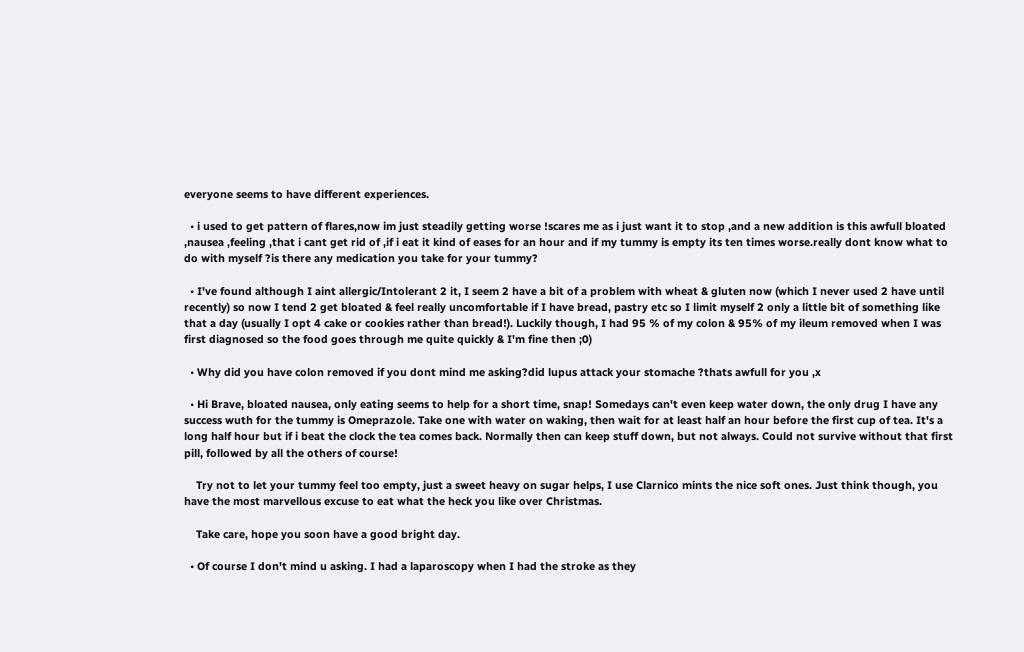everyone seems to have different experiences.

  • i used to get pattern of flares,now im just steadily getting worse !scares me as i just want it to stop ,and a new addition is this awfull bloated ,nausea ,feeling ,that i cant get rid of ,if i eat it kind of eases for an hour and if my tummy is empty its ten times worse.really dont know what to do with myself ?is there any medication you take for your tummy?

  • I've found although I aint allergic/Intolerant 2 it, I seem 2 have a bit of a problem with wheat & gluten now (which I never used 2 have until recently) so now I tend 2 get bloated & feel really uncomfortable if I have bread, pastry etc so I limit myself 2 only a little bit of something like that a day (usually I opt 4 cake or cookies rather than bread!). Luckily though, I had 95 % of my colon & 95% of my ileum removed when I was first diagnosed so the food goes through me quite quickly & I'm fine then ;0)

  • Why did you have colon removed if you dont mind me asking?did lupus attack your stomache ?thats awfull for you ,x

  • Hi Brave, bloated nausea, only eating seems to help for a short time, snap! Somedays can't even keep water down, the only drug I have any success wuth for the tummy is Omeprazole. Take one with water on waking, then wait for at least half an hour before the first cup of tea. It's a long half hour but if i beat the clock the tea comes back. Normally then can keep stuff down, but not always. Could not survive without that first pill, followed by all the others of course!

    Try not to let your tummy feel too empty, just a sweet heavy on sugar helps, I use Clarnico mints the nice soft ones. Just think though, you have the most marvellous excuse to eat what the heck you like over Christmas.

    Take care, hope you soon have a good bright day.

  • Of course I don't mind u asking. I had a laparoscopy when I had the stroke as they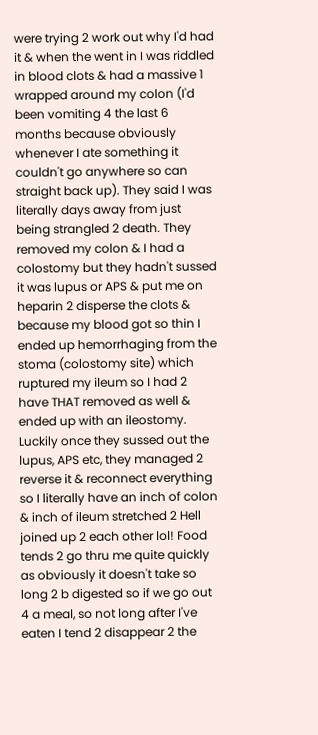were trying 2 work out why I'd had it & when the went in I was riddled in blood clots & had a massive 1 wrapped around my colon (I'd been vomiting 4 the last 6 months because obviously whenever I ate something it couldn't go anywhere so can straight back up). They said I was literally days away from just being strangled 2 death. They removed my colon & I had a colostomy but they hadn't sussed it was lupus or APS & put me on heparin 2 disperse the clots & because my blood got so thin I ended up hemorrhaging from the stoma (colostomy site) which ruptured my ileum so I had 2 have THAT removed as well & ended up with an ileostomy. Luckily once they sussed out the lupus, APS etc, they managed 2 reverse it & reconnect everything so I literally have an inch of colon & inch of ileum stretched 2 Hell joined up 2 each other lol! Food tends 2 go thru me quite quickly as obviously it doesn't take so long 2 b digested so if we go out 4 a meal, so not long after I've eaten I tend 2 disappear 2 the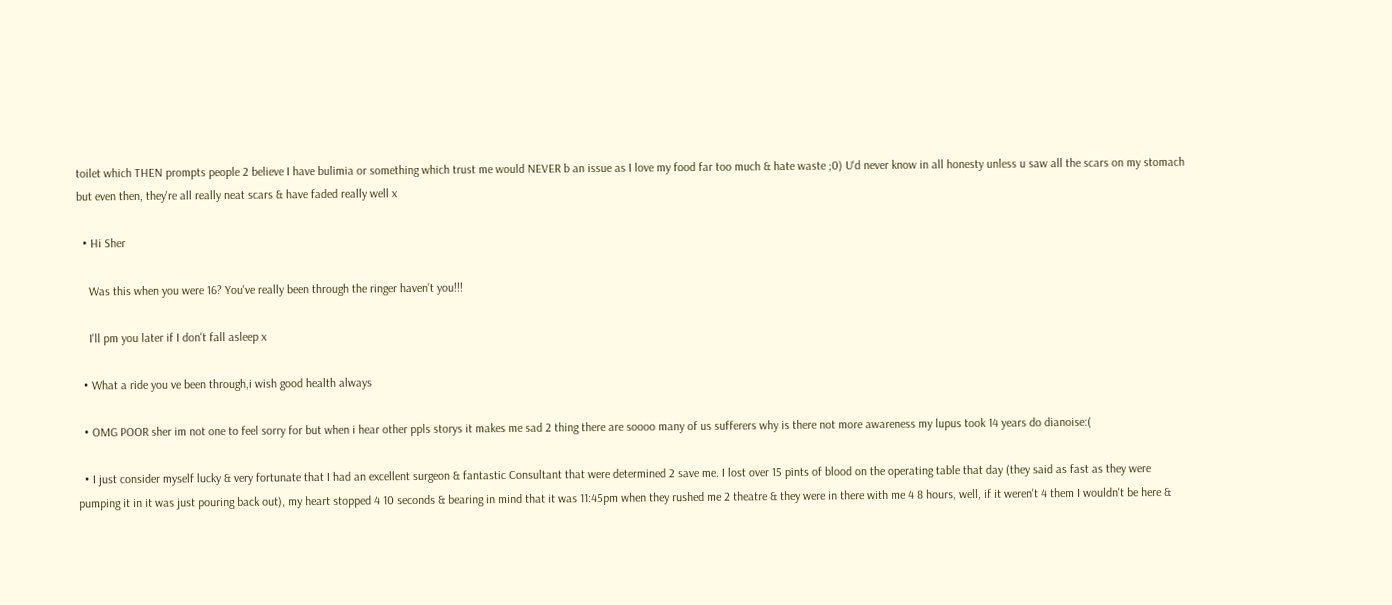toilet which THEN prompts people 2 believe I have bulimia or something which trust me would NEVER b an issue as I love my food far too much & hate waste ;0) U'd never know in all honesty unless u saw all the scars on my stomach but even then, they're all really neat scars & have faded really well x

  • Hi Sher

    Was this when you were 16? You've really been through the ringer haven't you!!!

    I'll pm you later if I don't fall asleep x

  • What a ride you ve been through,i wish good health always

  • OMG POOR sher im not one to feel sorry for but when i hear other ppls storys it makes me sad 2 thing there are soooo many of us sufferers why is there not more awareness my lupus took 14 years do dianoise:(

  • I just consider myself lucky & very fortunate that I had an excellent surgeon & fantastic Consultant that were determined 2 save me. I lost over 15 pints of blood on the operating table that day (they said as fast as they were pumping it in it was just pouring back out), my heart stopped 4 10 seconds & bearing in mind that it was 11:45pm when they rushed me 2 theatre & they were in there with me 4 8 hours, well, if it weren't 4 them I wouldn't be here &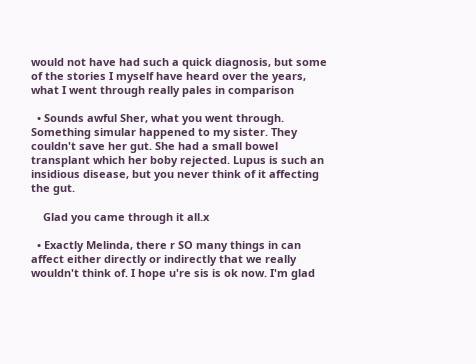would not have had such a quick diagnosis, but some of the stories I myself have heard over the years, what I went through really pales in comparison

  • Sounds awful Sher, what you went through. Something simular happened to my sister. They couldn't save her gut. She had a small bowel transplant which her boby rejected. Lupus is such an insidious disease, but you never think of it affecting the gut.

    Glad you came through it all.x

  • Exactly Melinda, there r SO many things in can affect either directly or indirectly that we really wouldn't think of. I hope u're sis is ok now. I'm glad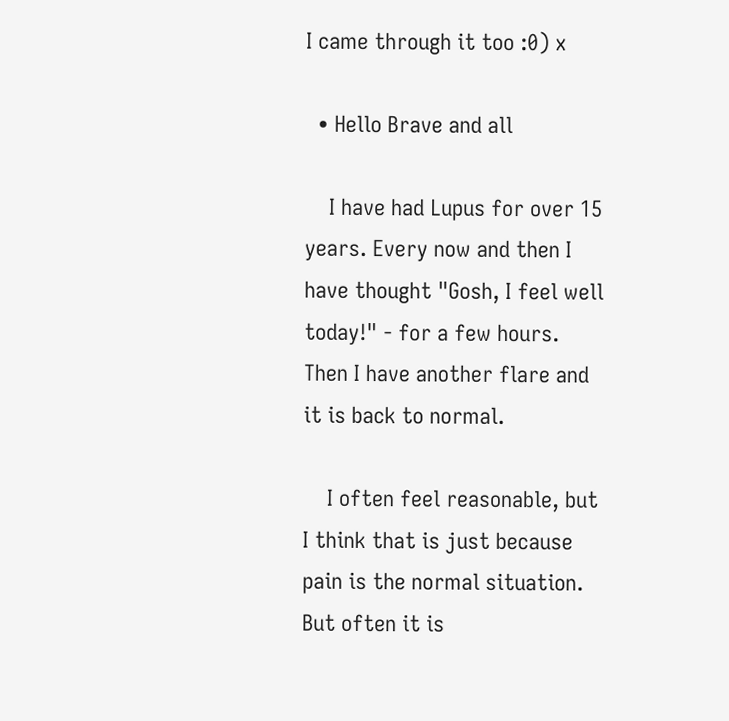I came through it too :0) x

  • Hello Brave and all

    I have had Lupus for over 15 years. Every now and then I have thought "Gosh, I feel well today!" - for a few hours. Then I have another flare and it is back to normal.

    I often feel reasonable, but I think that is just because pain is the normal situation. But often it is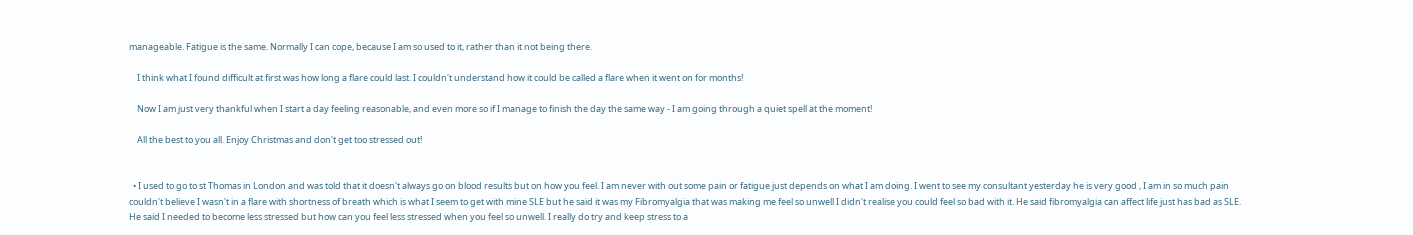manageable. Fatigue is the same. Normally I can cope, because I am so used to it, rather than it not being there.

    I think what I found difficult at first was how long a flare could last. I couldn't understand how it could be called a flare when it went on for months!

    Now I am just very thankful when I start a day feeling reasonable, and even more so if I manage to finish the day the same way - I am going through a quiet spell at the moment!

    All the best to you all. Enjoy Christmas and don't get too stressed out!


  • I used to go to st Thomas in London and was told that it doesn't always go on blood results but on how you feel. I am never with out some pain or fatigue just depends on what I am doing. I went to see my consultant yesterday he is very good , I am in so much pain couldn't believe I wasn't in a flare with shortness of breath which is what I seem to get with mine SLE but he said it was my Fibromyalgia that was making me feel so unwell I didn't realise you could feel so bad with it. He said fibromyalgia can affect life just has bad as SLE. He said I needed to become less stressed but how can you feel less stressed when you feel so unwell. I really do try and keep stress to a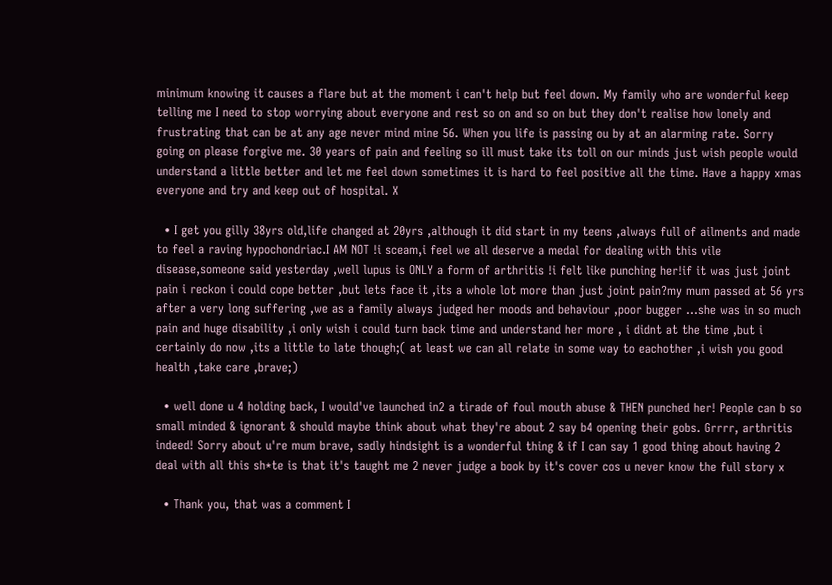minimum knowing it causes a flare but at the moment i can't help but feel down. My family who are wonderful keep telling me I need to stop worrying about everyone and rest so on and so on but they don't realise how lonely and frustrating that can be at any age never mind mine 56. When you life is passing ou by at an alarming rate. Sorry going on please forgive me. 30 years of pain and feeling so ill must take its toll on our minds just wish people would understand a little better and let me feel down sometimes it is hard to feel positive all the time. Have a happy xmas everyone and try and keep out of hospital. X

  • I get you gilly 38yrs old,life changed at 20yrs ,although it did start in my teens ,always full of ailments and made to feel a raving hypochondriac.I AM NOT !i sceam,i feel we all deserve a medal for dealing with this vile disease,someone said yesterday ,well lupus is ONLY a form of arthritis !i felt like punching her!if it was just joint pain i reckon i could cope better ,but lets face it ,its a whole lot more than just joint pain?my mum passed at 56 yrs after a very long suffering ,we as a family always judged her moods and behaviour ,poor bugger ...she was in so much pain and huge disability ,i only wish i could turn back time and understand her more , i didnt at the time ,but i certainly do now ,its a little to late though;( at least we can all relate in some way to eachother ,i wish you good health ,take care ,brave;)

  • well done u 4 holding back, I would've launched in2 a tirade of foul mouth abuse & THEN punched her! People can b so small minded & ignorant & should maybe think about what they're about 2 say b4 opening their gobs. Grrrr, arthritis indeed! Sorry about u're mum brave, sadly hindsight is a wonderful thing & if I can say 1 good thing about having 2 deal with all this sh*te is that it's taught me 2 never judge a book by it's cover cos u never know the full story x

  • Thank you, that was a comment I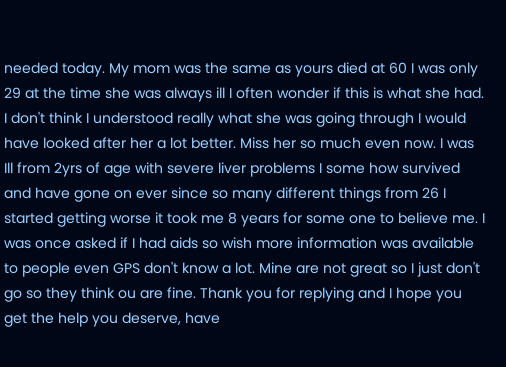needed today. My mom was the same as yours died at 60 I was only 29 at the time she was always ill I often wonder if this is what she had. I don't think I understood really what she was going through I would have looked after her a lot better. Miss her so much even now. I was Ill from 2yrs of age with severe liver problems I some how survived and have gone on ever since so many different things from 26 I started getting worse it took me 8 years for some one to believe me. I was once asked if I had aids so wish more information was available to people even GPS don't know a lot. Mine are not great so I just don't go so they think ou are fine. Thank you for replying and I hope you get the help you deserve, have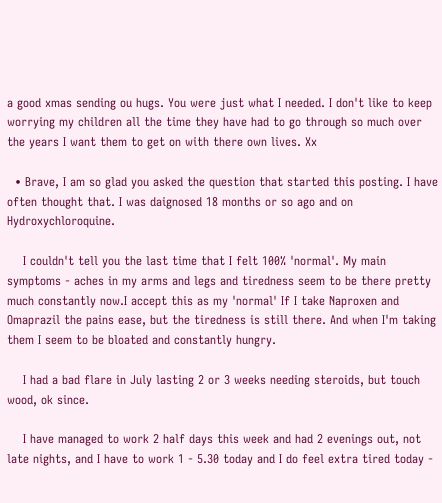a good xmas sending ou hugs. You were just what I needed. I don't like to keep worrying my children all the time they have had to go through so much over the years I want them to get on with there own lives. Xx

  • Brave, I am so glad you asked the question that started this posting. I have often thought that. I was daignosed 18 months or so ago and on Hydroxychloroquine.

    I couldn't tell you the last time that I felt 100% 'normal'. My main symptoms - aches in my arms and legs and tiredness seem to be there pretty much constantly now.I accept this as my 'normal' If I take Naproxen and Omaprazil the pains ease, but the tiredness is still there. And when I'm taking them I seem to be bloated and constantly hungry.

    I had a bad flare in July lasting 2 or 3 weeks needing steroids, but touch wood, ok since.

    I have managed to work 2 half days this week and had 2 evenings out, not late nights, and I have to work 1 - 5.30 today and I do feel extra tired today -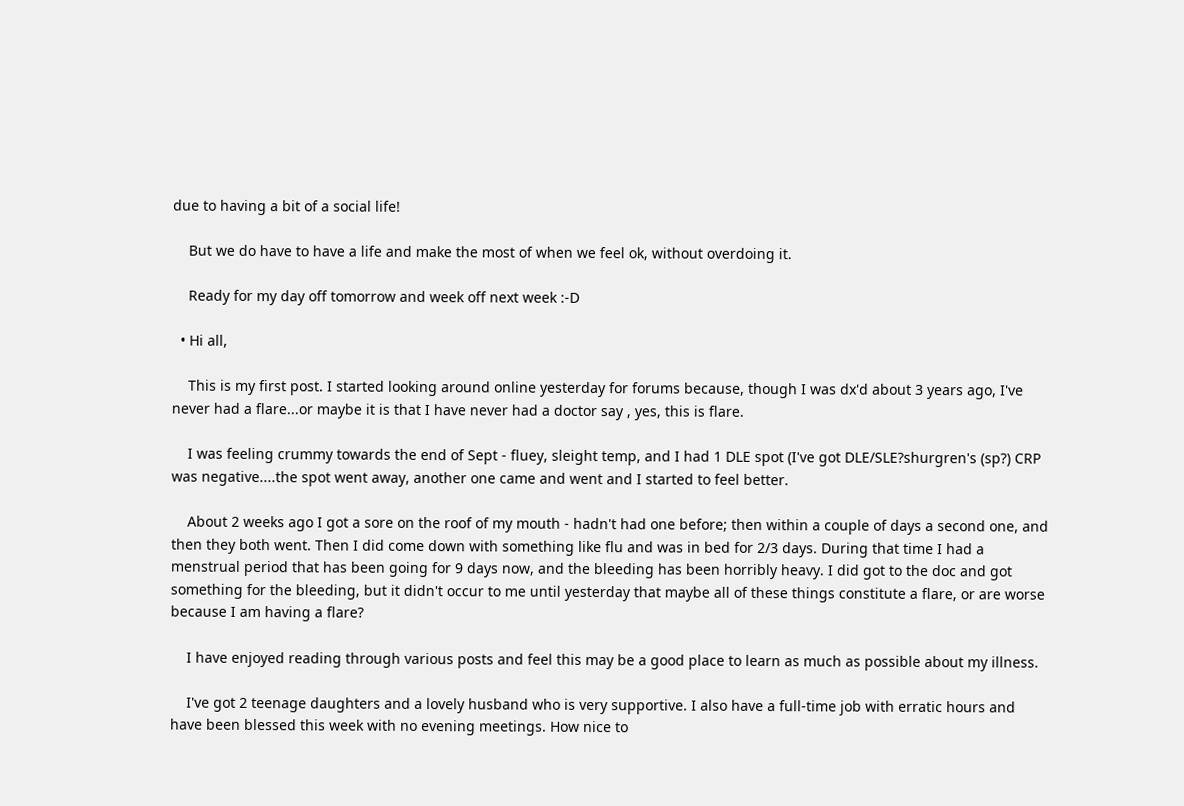due to having a bit of a social life!

    But we do have to have a life and make the most of when we feel ok, without overdoing it.

    Ready for my day off tomorrow and week off next week :-D

  • Hi all,

    This is my first post. I started looking around online yesterday for forums because, though I was dx'd about 3 years ago, I've never had a flare...or maybe it is that I have never had a doctor say , yes, this is flare.

    I was feeling crummy towards the end of Sept - fluey, sleight temp, and I had 1 DLE spot (I've got DLE/SLE?shurgren's (sp?) CRP was negative....the spot went away, another one came and went and I started to feel better.

    About 2 weeks ago I got a sore on the roof of my mouth - hadn't had one before; then within a couple of days a second one, and then they both went. Then I did come down with something like flu and was in bed for 2/3 days. During that time I had a menstrual period that has been going for 9 days now, and the bleeding has been horribly heavy. I did got to the doc and got something for the bleeding, but it didn't occur to me until yesterday that maybe all of these things constitute a flare, or are worse because I am having a flare?

    I have enjoyed reading through various posts and feel this may be a good place to learn as much as possible about my illness.

    I've got 2 teenage daughters and a lovely husband who is very supportive. I also have a full-time job with erratic hours and have been blessed this week with no evening meetings. How nice to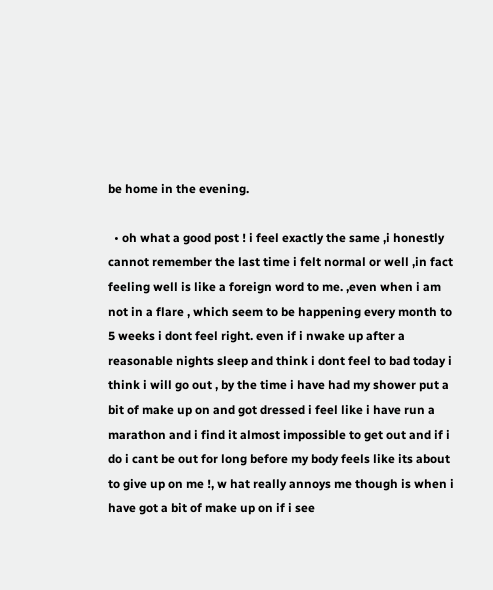be home in the evening.

  • oh what a good post ! i feel exactly the same ,i honestly cannot remember the last time i felt normal or well ,in fact feeling well is like a foreign word to me. ,even when i am not in a flare , which seem to be happening every month to 5 weeks i dont feel right. even if i nwake up after a reasonable nights sleep and think i dont feel to bad today i think i will go out , by the time i have had my shower put a bit of make up on and got dressed i feel like i have run a marathon and i find it almost impossible to get out and if i do i cant be out for long before my body feels like its about to give up on me !, w hat really annoys me though is when i have got a bit of make up on if i see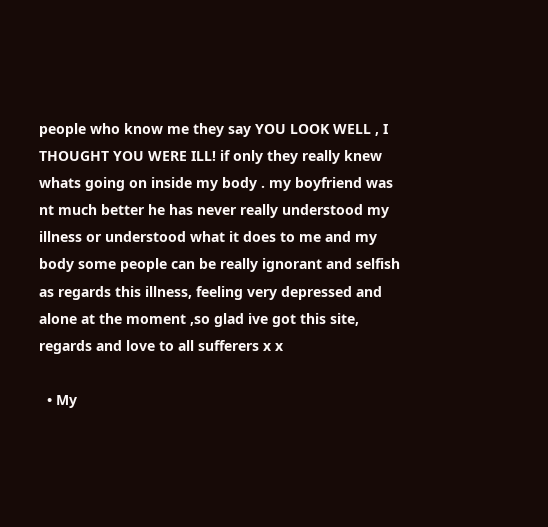people who know me they say YOU LOOK WELL , I THOUGHT YOU WERE ILL! if only they really knew whats going on inside my body . my boyfriend was nt much better he has never really understood my illness or understood what it does to me and my body some people can be really ignorant and selfish as regards this illness, feeling very depressed and alone at the moment ,so glad ive got this site, regards and love to all sufferers x x

  • My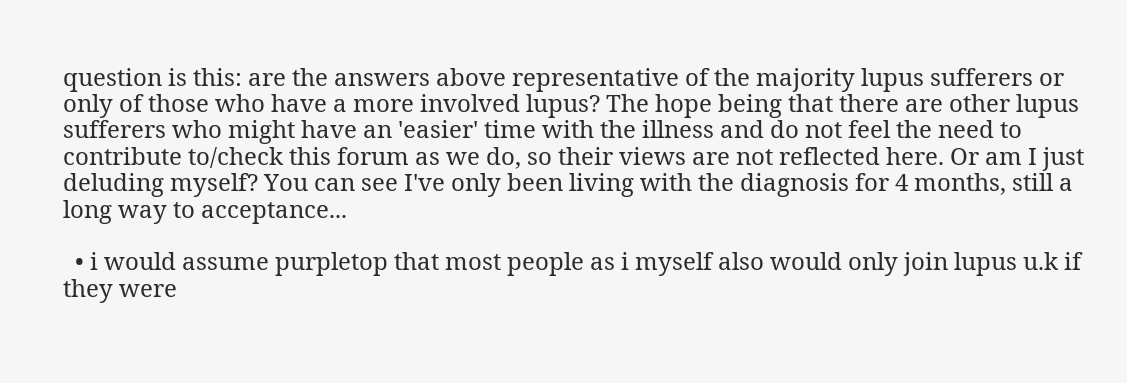question is this: are the answers above representative of the majority lupus sufferers or only of those who have a more involved lupus? The hope being that there are other lupus sufferers who might have an 'easier' time with the illness and do not feel the need to contribute to/check this forum as we do, so their views are not reflected here. Or am I just deluding myself? You can see I've only been living with the diagnosis for 4 months, still a long way to acceptance...

  • i would assume purpletop that most people as i myself also would only join lupus u.k if they were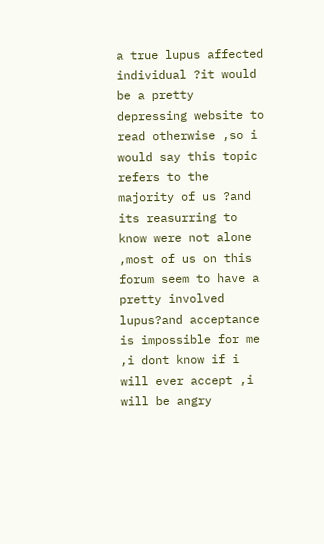a true lupus affected individual ?it would be a pretty depressing website to read otherwise ,so i would say this topic refers to the majority of us ?and its reasurring to know were not alone ,most of us on this forum seem to have a pretty involved lupus?and acceptance is impossible for me ,i dont know if i will ever accept ,i will be angry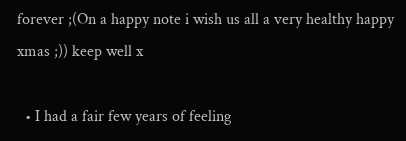forever ;(On a happy note i wish us all a very healthy happy xmas ;)) keep well x

  • I had a fair few years of feeling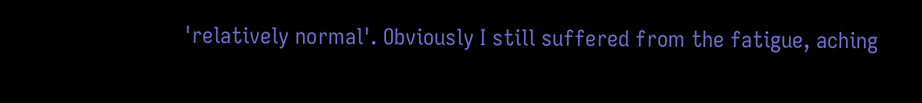'relatively normal'. Obviously I still suffered from the fatigue, aching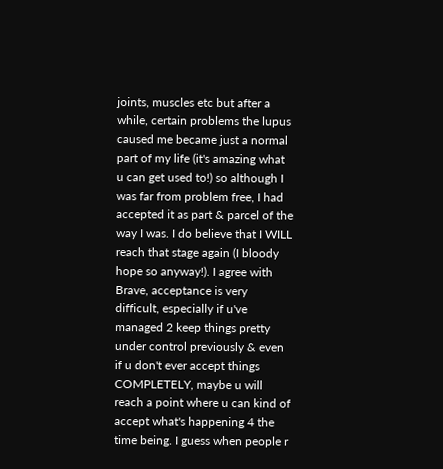joints, muscles etc but after a while, certain problems the lupus caused me became just a normal part of my life (it's amazing what u can get used to!) so although I was far from problem free, I had accepted it as part & parcel of the way I was. I do believe that I WILL reach that stage again (I bloody hope so anyway!). I agree with Brave, acceptance is very difficult, especially if u've managed 2 keep things pretty under control previously & even if u don't ever accept things COMPLETELY, maybe u will reach a point where u can kind of accept what's happening 4 the time being. I guess when people r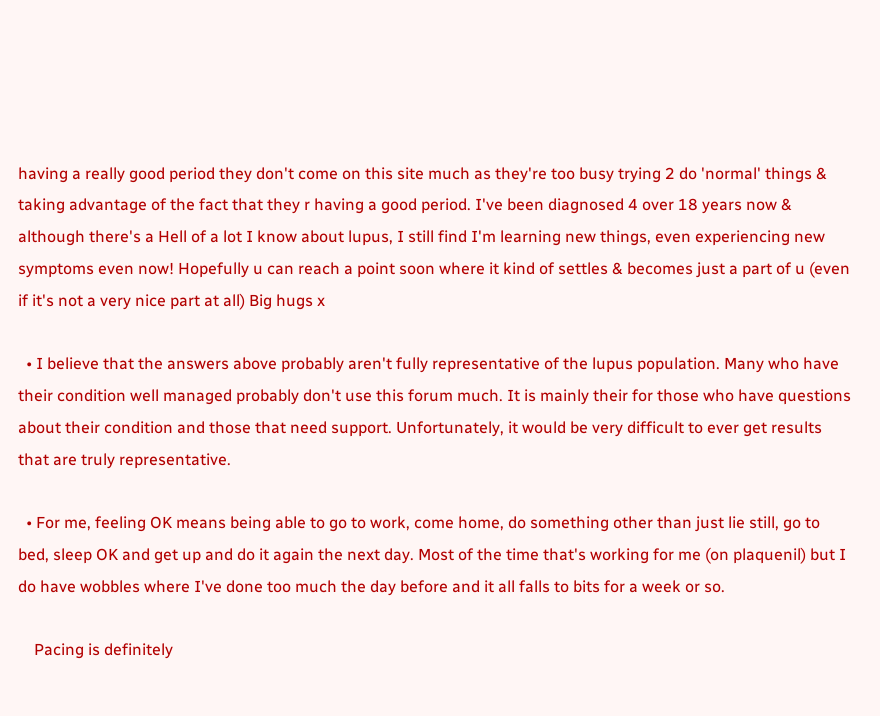having a really good period they don't come on this site much as they're too busy trying 2 do 'normal' things & taking advantage of the fact that they r having a good period. I've been diagnosed 4 over 18 years now & although there's a Hell of a lot I know about lupus, I still find I'm learning new things, even experiencing new symptoms even now! Hopefully u can reach a point soon where it kind of settles & becomes just a part of u (even if it's not a very nice part at all) Big hugs x

  • I believe that the answers above probably aren't fully representative of the lupus population. Many who have their condition well managed probably don't use this forum much. It is mainly their for those who have questions about their condition and those that need support. Unfortunately, it would be very difficult to ever get results that are truly representative.

  • For me, feeling OK means being able to go to work, come home, do something other than just lie still, go to bed, sleep OK and get up and do it again the next day. Most of the time that's working for me (on plaquenil) but I do have wobbles where I've done too much the day before and it all falls to bits for a week or so.

    Pacing is definitely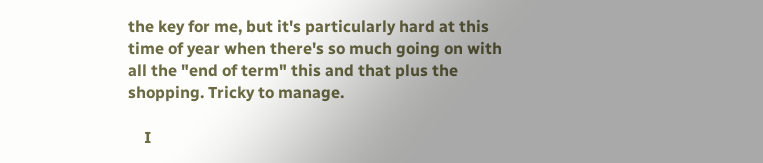the key for me, but it's particularly hard at this time of year when there's so much going on with all the "end of term" this and that plus the shopping. Tricky to manage.

    I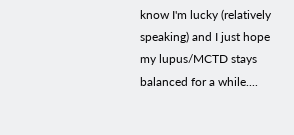know I'm lucky (relatively speaking) and I just hope my lupus/MCTD stays balanced for a while....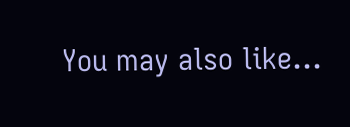You may also like...